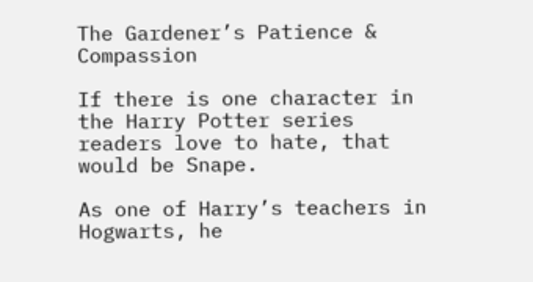The Gardener’s Patience & Compassion

If there is one character in the Harry Potter series readers love to hate, that would be Snape.

As one of Harry’s teachers in Hogwarts, he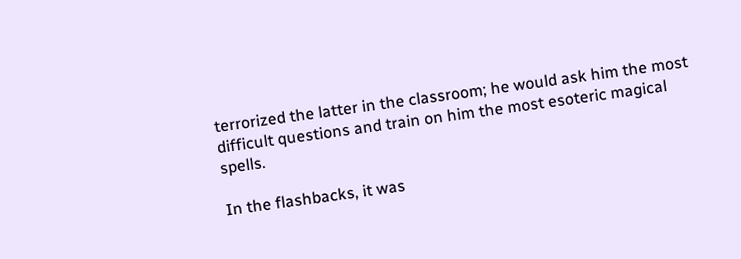terrorized the latter in the classroom; he would ask him the most difficult questions and train on him the most esoteric magical spells.

In the flashbacks, it was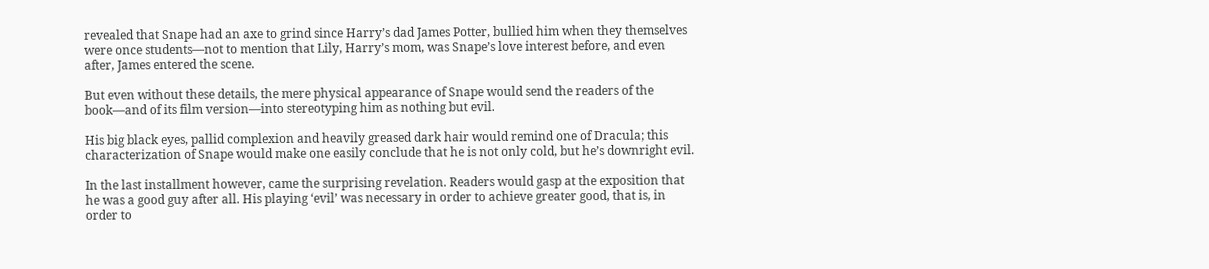revealed that Snape had an axe to grind since Harry’s dad James Potter, bullied him when they themselves were once students—not to mention that Lily, Harry’s mom, was Snape’s love interest before, and even after, James entered the scene.

But even without these details, the mere physical appearance of Snape would send the readers of the book—and of its film version—into stereotyping him as nothing but evil.

His big black eyes, pallid complexion and heavily greased dark hair would remind one of Dracula; this characterization of Snape would make one easily conclude that he is not only cold, but he’s downright evil.

In the last installment however, came the surprising revelation. Readers would gasp at the exposition that he was a good guy after all. His playing ‘evil’ was necessary in order to achieve greater good, that is, in order to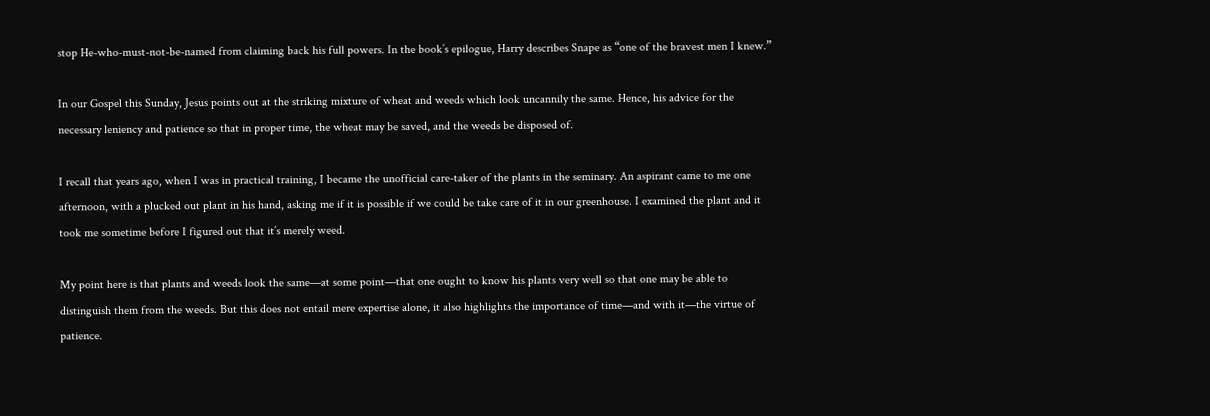stop He-who-must-not-be-named from claiming back his full powers. In the book’s epilogue, Harry describes Snape as “one of the bravest men I knew.”

In our Gospel this Sunday, Jesus points out at the striking mixture of wheat and weeds which look uncannily the same. Hence, his advice for the necessary leniency and patience so that in proper time, the wheat may be saved, and the weeds be disposed of.

I recall that years ago, when I was in practical training, I became the unofficial care-taker of the plants in the seminary. An aspirant came to me one afternoon, with a plucked out plant in his hand, asking me if it is possible if we could be take care of it in our greenhouse. I examined the plant and it took me sometime before I figured out that it’s merely weed.

My point here is that plants and weeds look the same—at some point—that one ought to know his plants very well so that one may be able to distinguish them from the weeds. But this does not entail mere expertise alone, it also highlights the importance of time—and with it—the virtue of patience.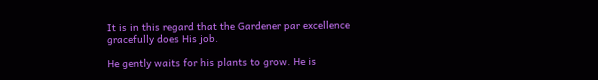It is in this regard that the Gardener par excellence gracefully does His job.

He gently waits for his plants to grow. He is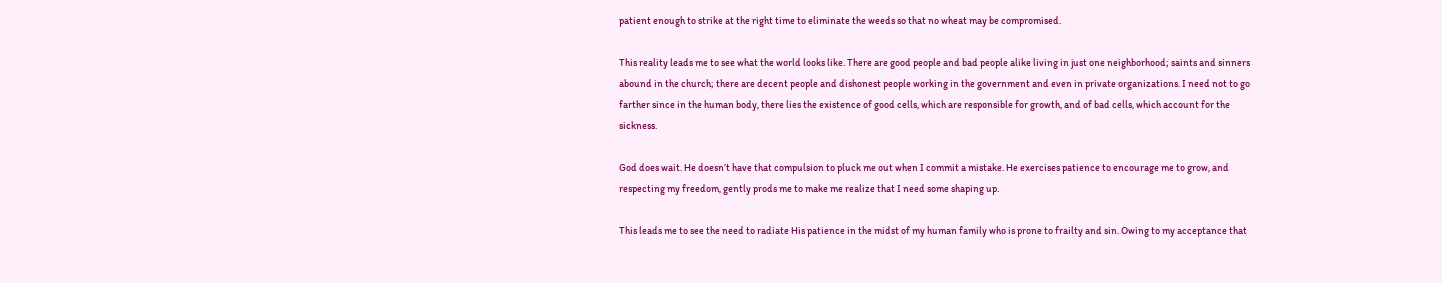patient enough to strike at the right time to eliminate the weeds so that no wheat may be compromised.

This reality leads me to see what the world looks like. There are good people and bad people alike living in just one neighborhood; saints and sinners abound in the church; there are decent people and dishonest people working in the government and even in private organizations. I need not to go farther since in the human body, there lies the existence of good cells, which are responsible for growth, and of bad cells, which account for the sickness.

God does wait. He doesn’t have that compulsion to pluck me out when I commit a mistake. He exercises patience to encourage me to grow, and respecting my freedom, gently prods me to make me realize that I need some shaping up.

This leads me to see the need to radiate His patience in the midst of my human family who is prone to frailty and sin. Owing to my acceptance that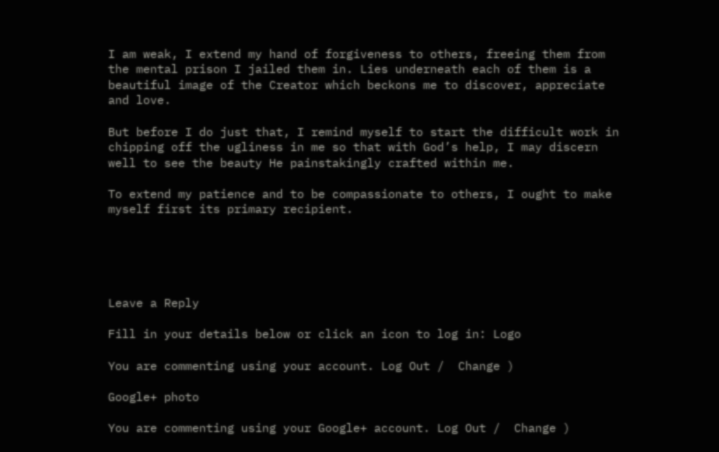I am weak, I extend my hand of forgiveness to others, freeing them from the mental prison I jailed them in. Lies underneath each of them is a beautiful image of the Creator which beckons me to discover, appreciate and love.

But before I do just that, I remind myself to start the difficult work in chipping off the ugliness in me so that with God’s help, I may discern well to see the beauty He painstakingly crafted within me.

To extend my patience and to be compassionate to others, I ought to make myself first its primary recipient.





Leave a Reply

Fill in your details below or click an icon to log in: Logo

You are commenting using your account. Log Out /  Change )

Google+ photo

You are commenting using your Google+ account. Log Out /  Change )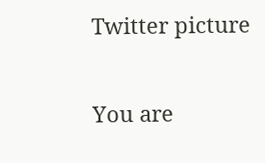Twitter picture

You are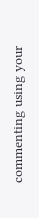commenting using your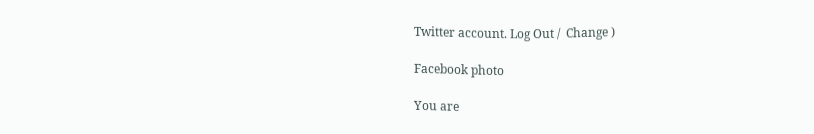Twitter account. Log Out /  Change )

Facebook photo

You are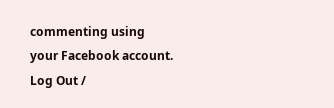commenting using your Facebook account. Log Out /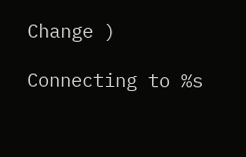Change )

Connecting to %s